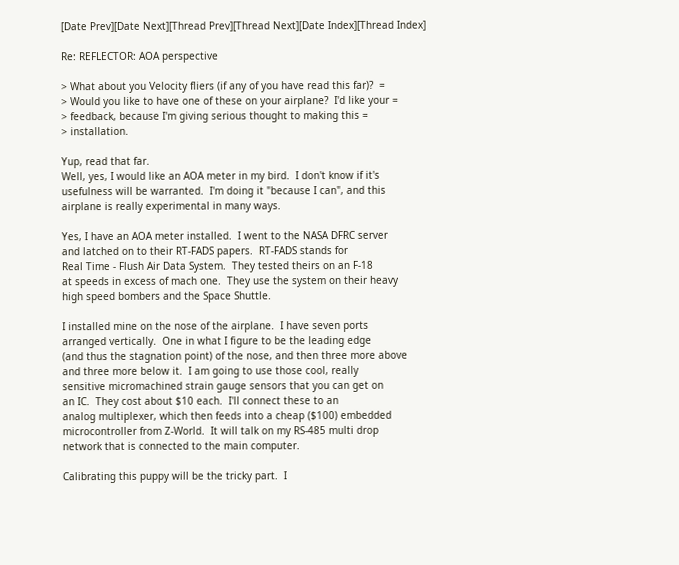[Date Prev][Date Next][Thread Prev][Thread Next][Date Index][Thread Index]

Re: REFLECTOR: AOA perspective

> What about you Velocity fliers (if any of you have read this far)?  =
> Would you like to have one of these on your airplane?  I'd like your =
> feedback, because I'm giving serious thought to making this =
> installation.

Yup, read that far.
Well, yes, I would like an AOA meter in my bird.  I don't know if it's
usefulness will be warranted.  I'm doing it "because I can", and this
airplane is really experimental in many ways.

Yes, I have an AOA meter installed.  I went to the NASA DFRC server
and latched on to their RT-FADS papers.  RT-FADS stands for
Real Time - Flush Air Data System.  They tested theirs on an F-18
at speeds in excess of mach one.  They use the system on their heavy
high speed bombers and the Space Shuttle.

I installed mine on the nose of the airplane.  I have seven ports
arranged vertically.  One in what I figure to be the leading edge
(and thus the stagnation point) of the nose, and then three more above
and three more below it.  I am going to use those cool, really
sensitive micromachined strain gauge sensors that you can get on
an IC.  They cost about $10 each.  I'll connect these to an
analog multiplexer, which then feeds into a cheap ($100) embedded
microcontroller from Z-World.  It will talk on my RS-485 multi drop
network that is connected to the main computer.

Calibrating this puppy will be the tricky part.  I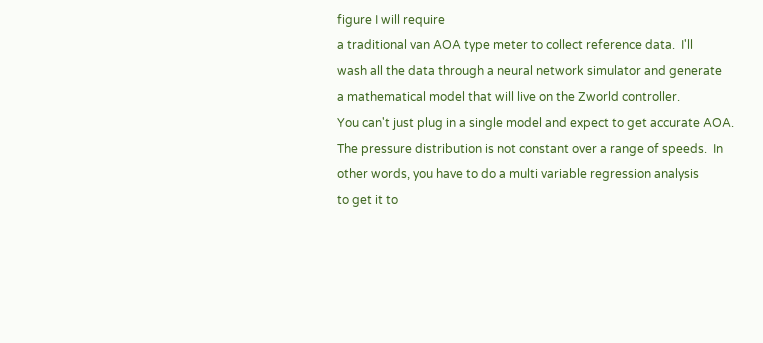figure I will require
a traditional van AOA type meter to collect reference data.  I'll
wash all the data through a neural network simulator and generate
a mathematical model that will live on the Zworld controller.
You can't just plug in a single model and expect to get accurate AOA.
The pressure distribution is not constant over a range of speeds.  In
other words, you have to do a multi variable regression analysis
to get it to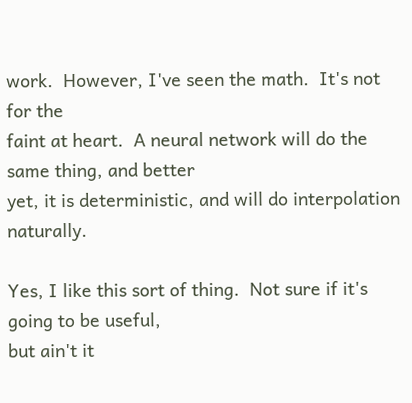work.  However, I've seen the math.  It's not for the
faint at heart.  A neural network will do the same thing, and better
yet, it is deterministic, and will do interpolation naturally.

Yes, I like this sort of thing.  Not sure if it's going to be useful,
but ain't it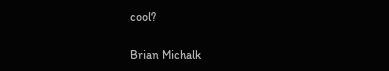cool?

Brian Michalk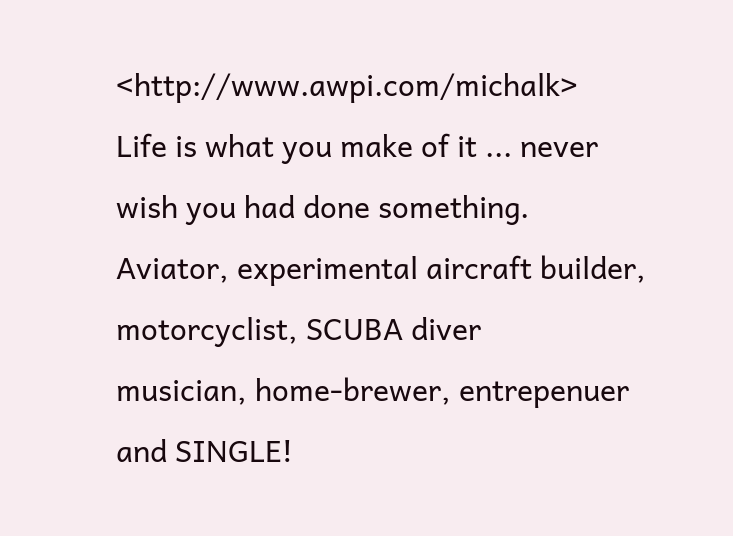<http://www.awpi.com/michalk>
Life is what you make of it ... never wish you had done something.
Aviator, experimental aircraft builder, motorcyclist, SCUBA diver
musician, home-brewer, entrepenuer and SINGLE!